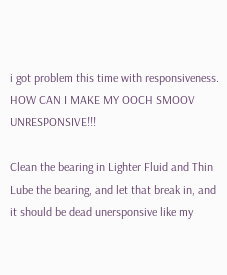i got problem this time with responsiveness. HOW CAN I MAKE MY OOCH SMOOV UNRESPONSIVE!!!

Clean the bearing in Lighter Fluid and Thin Lube the bearing, and let that break in, and it should be dead unersponsive like my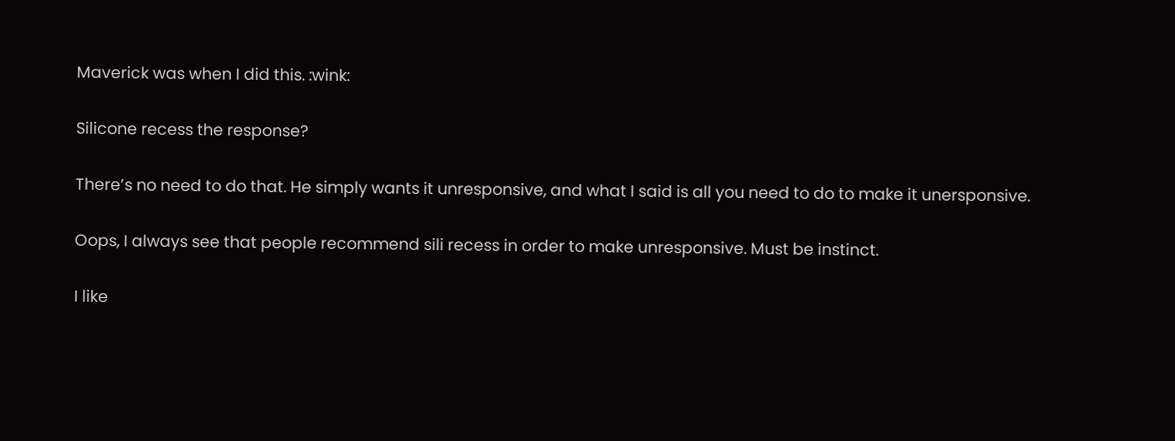Maverick was when I did this. :wink:

Silicone recess the response?

There’s no need to do that. He simply wants it unresponsive, and what I said is all you need to do to make it unersponsive.

Oops, I always see that people recommend sili recess in order to make unresponsive. Must be instinct.

I like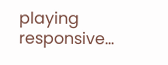playing responsive…